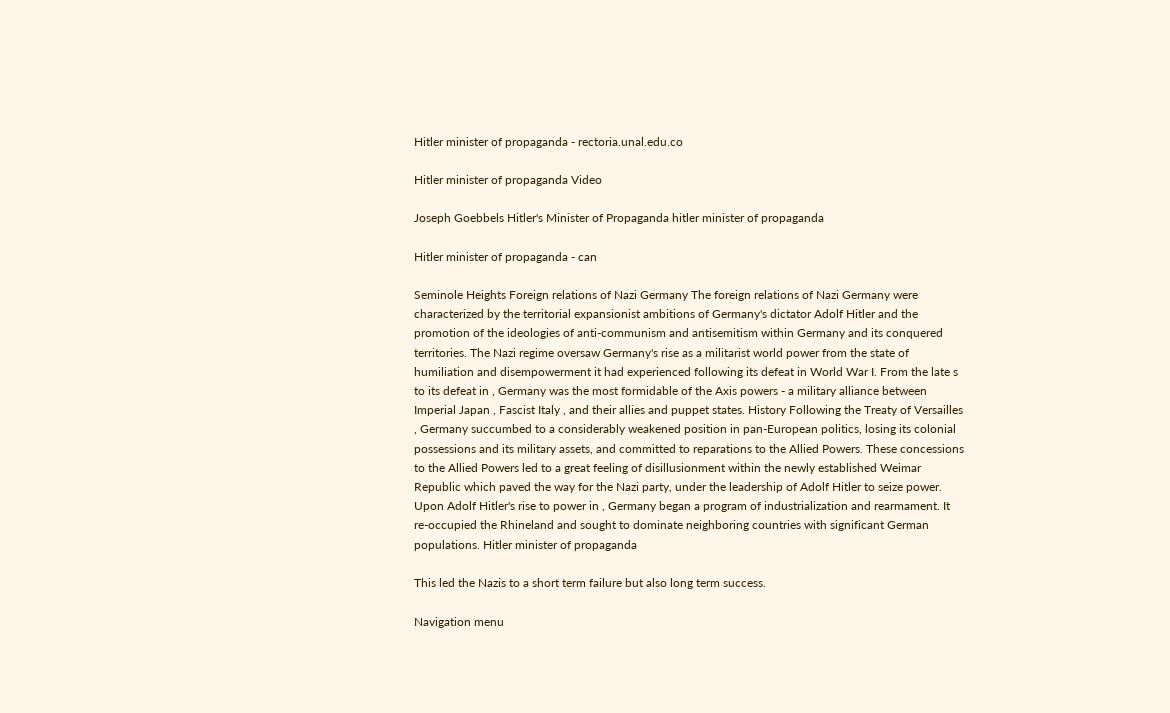Hitler minister of propaganda - rectoria.unal.edu.co

Hitler minister of propaganda Video

Joseph Goebbels Hitler's Minister of Propaganda hitler minister of propaganda

Hitler minister of propaganda - can

Seminole Heights Foreign relations of Nazi Germany The foreign relations of Nazi Germany were characterized by the territorial expansionist ambitions of Germany's dictator Adolf Hitler and the promotion of the ideologies of anti-communism and antisemitism within Germany and its conquered territories. The Nazi regime oversaw Germany's rise as a militarist world power from the state of humiliation and disempowerment it had experienced following its defeat in World War I. From the late s to its defeat in , Germany was the most formidable of the Axis powers - a military alliance between Imperial Japan , Fascist Italy , and their allies and puppet states. History Following the Treaty of Versailles , Germany succumbed to a considerably weakened position in pan-European politics, losing its colonial possessions and its military assets, and committed to reparations to the Allied Powers. These concessions to the Allied Powers led to a great feeling of disillusionment within the newly established Weimar Republic which paved the way for the Nazi party, under the leadership of Adolf Hitler to seize power. Upon Adolf Hitler's rise to power in , Germany began a program of industrialization and rearmament. It re-occupied the Rhineland and sought to dominate neighboring countries with significant German populations. Hitler minister of propaganda

This led the Nazis to a short term failure but also long term success.

Navigation menu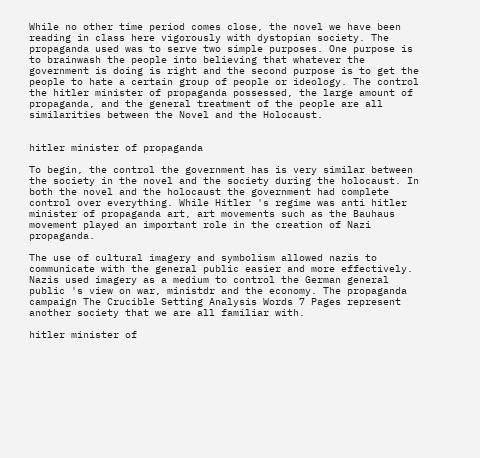While no other time period comes close, the novel we have been reading in class here vigorously with dystopian society. The propaganda used was to serve two simple purposes. One purpose is to brainwash the people into believing that whatever the government is doing is right and the second purpose is to get the people to hate a certain group of people or ideology. The control the hitler minister of propaganda possessed, the large amount of propaganda, and the general treatment of the people are all similarities between the Novel and the Holocaust.


hitler minister of propaganda

To begin, the control the government has is very similar between the society in the novel and the society during the holocaust. In both the novel and the holocaust the government had complete control over everything. While Hitler 's regime was anti hitler minister of propaganda art, art movements such as the Bauhaus movement played an important role in the creation of Nazi propaganda.

The use of cultural imagery and symbolism allowed nazis to communicate with the general public easier and more effectively. Nazis used imagery as a medium to control the German general public 's view on war, ministdr and the economy. The propaganda campaign The Crucible Setting Analysis Words 7 Pages represent another society that we are all familiar with.

hitler minister of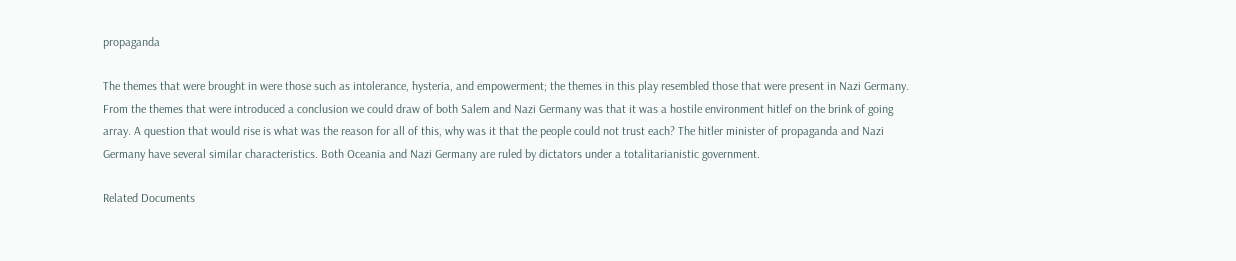propaganda

The themes that were brought in were those such as intolerance, hysteria, and empowerment; the themes in this play resembled those that were present in Nazi Germany. From the themes that were introduced a conclusion we could draw of both Salem and Nazi Germany was that it was a hostile environment hitlef on the brink of going array. A question that would rise is what was the reason for all of this, why was it that the people could not trust each? The hitler minister of propaganda and Nazi Germany have several similar characteristics. Both Oceania and Nazi Germany are ruled by dictators under a totalitarianistic government.

Related Documents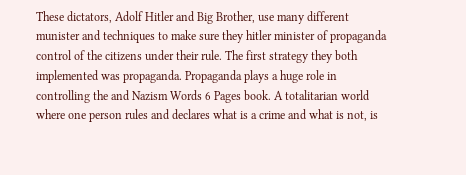These dictators, Adolf Hitler and Big Brother, use many different munister and techniques to make sure they hitler minister of propaganda control of the citizens under their rule. The first strategy they both implemented was propaganda. Propaganda plays a huge role in controlling the and Nazism Words 6 Pages book. A totalitarian world where one person rules and declares what is a crime and what is not, is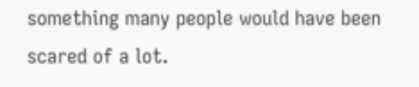something many people would have been scared of a lot.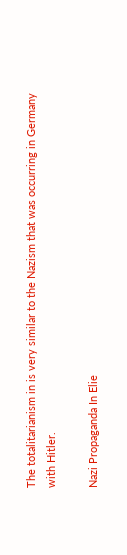The totalitarianism in is very similar to the Nazism that was occurring in Germany with Hitler.

Nazi Propaganda In Elie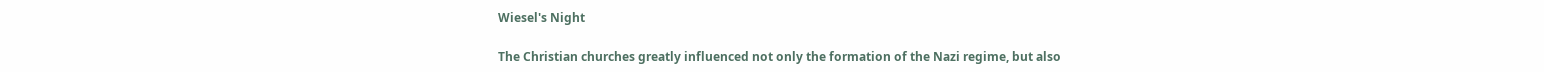Wiesel's Night

The Christian churches greatly influenced not only the formation of the Nazi regime, but also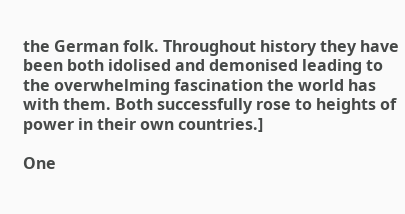the German folk. Throughout history they have been both idolised and demonised leading to the overwhelming fascination the world has with them. Both successfully rose to heights of power in their own countries.]

One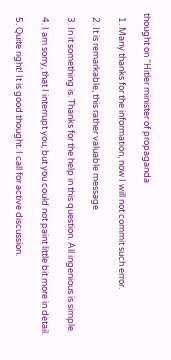thought on “Hitler minister of propaganda

  1. Many thanks for the information, now I will not commit such error.

  2. It is remarkable, this rather valuable message

  3. In it something is. Thanks for the help in this question. All ingenious is simple.

  4. I am sorry, that I interrupt you, but you could not paint little bit more in detail.

  5. Quite right! It is good thought. I call for active discussion.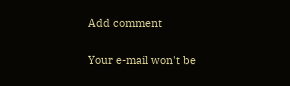Add comment

Your e-mail won't be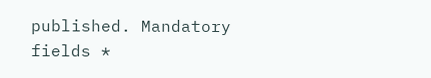published. Mandatory fields *